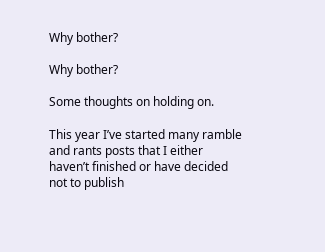Why bother?

Why bother?

Some thoughts on holding on.

This year I’ve started many ramble and rants posts that I either haven’t finished or have decided not to publish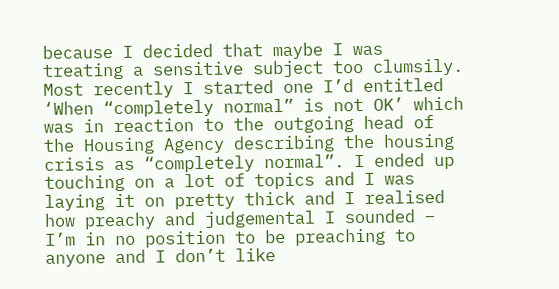because I decided that maybe I was treating a sensitive subject too clumsily. Most recently I started one I’d entitled ‘When “completely normal” is not OK’ which was in reaction to the outgoing head of the Housing Agency describing the housing crisis as “completely normal”. I ended up touching on a lot of topics and I was laying it on pretty thick and I realised how preachy and judgemental I sounded – I’m in no position to be preaching to anyone and I don’t like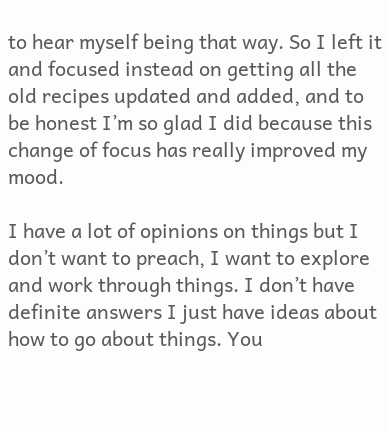to hear myself being that way. So I left it and focused instead on getting all the old recipes updated and added, and to be honest I’m so glad I did because this change of focus has really improved my mood.

I have a lot of opinions on things but I don’t want to preach, I want to explore and work through things. I don’t have definite answers I just have ideas about how to go about things. You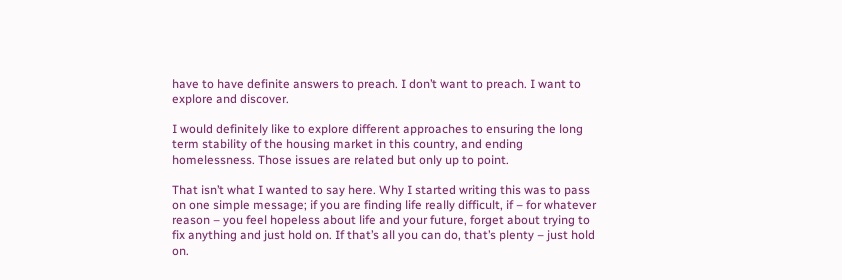have to have definite answers to preach. I don’t want to preach. I want to explore and discover.

I would definitely like to explore different approaches to ensuring the long term stability of the housing market in this country, and ending homelessness. Those issues are related but only up to point.

That isn’t what I wanted to say here. Why I started writing this was to pass on one simple message; if you are finding life really difficult, if – for whatever reason – you feel hopeless about life and your future, forget about trying to fix anything and just hold on. If that’s all you can do, that’s plenty – just hold on.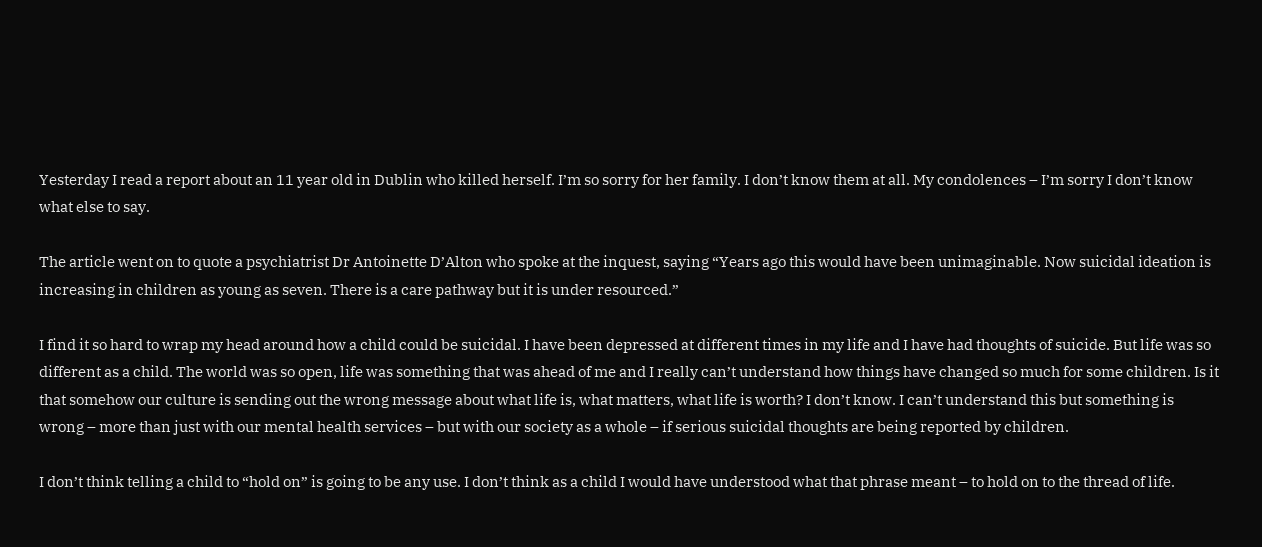Yesterday I read a report about an 11 year old in Dublin who killed herself. I’m so sorry for her family. I don’t know them at all. My condolences – I’m sorry I don’t know what else to say.

The article went on to quote a psychiatrist Dr Antoinette D’Alton who spoke at the inquest, saying “Years ago this would have been unimaginable. Now suicidal ideation is increasing in children as young as seven. There is a care pathway but it is under resourced.”

I find it so hard to wrap my head around how a child could be suicidal. I have been depressed at different times in my life and I have had thoughts of suicide. But life was so different as a child. The world was so open, life was something that was ahead of me and I really can’t understand how things have changed so much for some children. Is it that somehow our culture is sending out the wrong message about what life is, what matters, what life is worth? I don’t know. I can’t understand this but something is wrong – more than just with our mental health services – but with our society as a whole – if serious suicidal thoughts are being reported by children.

I don’t think telling a child to “hold on” is going to be any use. I don’t think as a child I would have understood what that phrase meant – to hold on to the thread of life.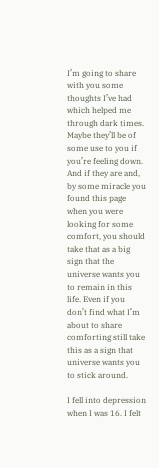I’m going to share with you some thoughts I’ve had which helped me through dark times. Maybe they’ll be of some use to you if you’re feeling down. And if they are and, by some miracle you found this page when you were looking for some comfort, you should take that as a big sign that the universe wants you to remain in this life. Even if you don’t find what I’m about to share comforting still take this as a sign that universe wants you to stick around.

I fell into depression when I was 16. I felt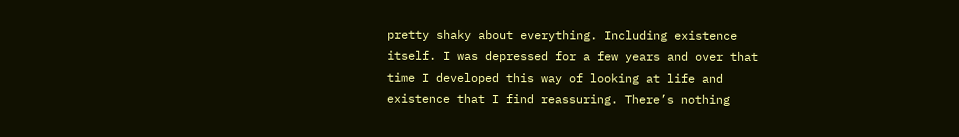pretty shaky about everything. Including existence itself. I was depressed for a few years and over that time I developed this way of looking at life and existence that I find reassuring. There’s nothing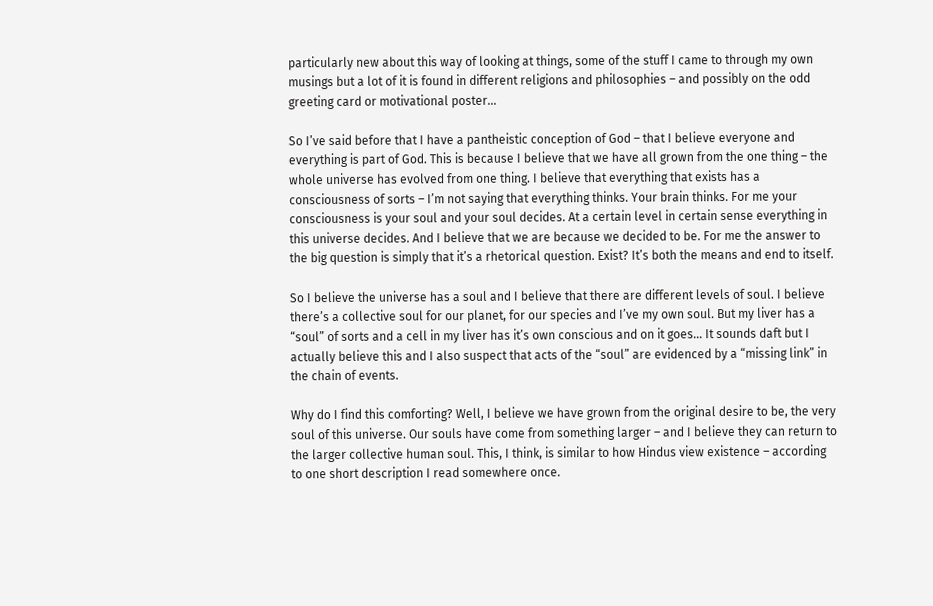particularly new about this way of looking at things, some of the stuff I came to through my own musings but a lot of it is found in different religions and philosophies – and possibly on the odd greeting card or motivational poster…

So I’ve said before that I have a pantheistic conception of God – that I believe everyone and everything is part of God. This is because I believe that we have all grown from the one thing – the whole universe has evolved from one thing. I believe that everything that exists has a consciousness of sorts – I’m not saying that everything thinks. Your brain thinks. For me your consciousness is your soul and your soul decides. At a certain level in certain sense everything in this universe decides. And I believe that we are because we decided to be. For me the answer to the big question is simply that it’s a rhetorical question. Exist? It’s both the means and end to itself.

So I believe the universe has a soul and I believe that there are different levels of soul. I believe there’s a collective soul for our planet, for our species and I’ve my own soul. But my liver has a “soul” of sorts and a cell in my liver has it’s own conscious and on it goes… It sounds daft but I actually believe this and I also suspect that acts of the “soul” are evidenced by a “missing link” in the chain of events.

Why do I find this comforting? Well, I believe we have grown from the original desire to be, the very soul of this universe. Our souls have come from something larger – and I believe they can return to the larger collective human soul. This, I think, is similar to how Hindus view existence – according to one short description I read somewhere once.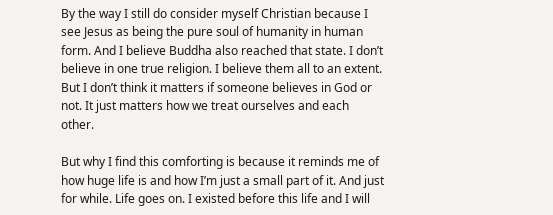By the way I still do consider myself Christian because I see Jesus as being the pure soul of humanity in human form. And I believe Buddha also reached that state. I don’t believe in one true religion. I believe them all to an extent. But I don’t think it matters if someone believes in God or not. It just matters how we treat ourselves and each other.

But why I find this comforting is because it reminds me of how huge life is and how I’m just a small part of it. And just for while. Life goes on. I existed before this life and I will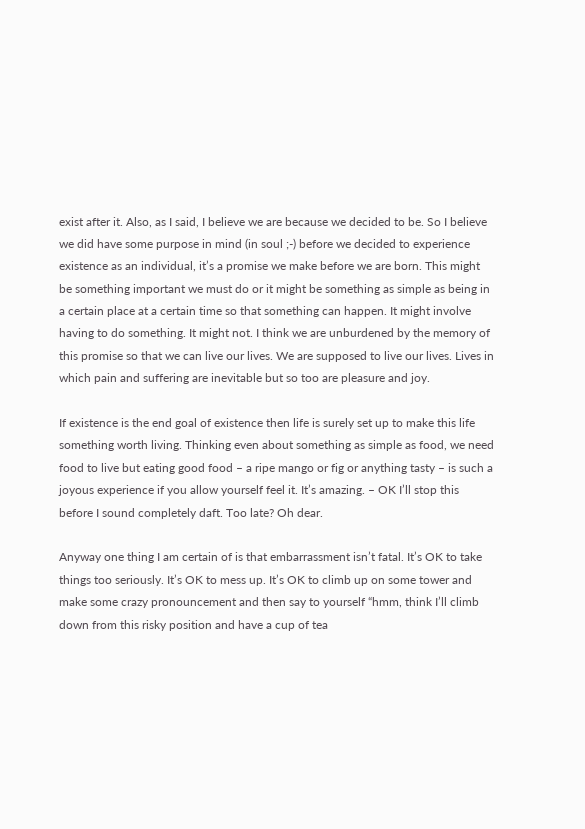exist after it. Also, as I said, I believe we are because we decided to be. So I believe we did have some purpose in mind (in soul ;-) before we decided to experience existence as an individual, it’s a promise we make before we are born. This might be something important we must do or it might be something as simple as being in a certain place at a certain time so that something can happen. It might involve having to do something. It might not. I think we are unburdened by the memory of this promise so that we can live our lives. We are supposed to live our lives. Lives in which pain and suffering are inevitable but so too are pleasure and joy.

If existence is the end goal of existence then life is surely set up to make this life something worth living. Thinking even about something as simple as food, we need food to live but eating good food – a ripe mango or fig or anything tasty – is such a joyous experience if you allow yourself feel it. It’s amazing. – OK I’ll stop this before I sound completely daft. Too late? Oh dear.

Anyway one thing I am certain of is that embarrassment isn’t fatal. It’s OK to take things too seriously. It’s OK to mess up. It’s OK to climb up on some tower and make some crazy pronouncement and then say to yourself “hmm, think I’ll climb down from this risky position and have a cup of tea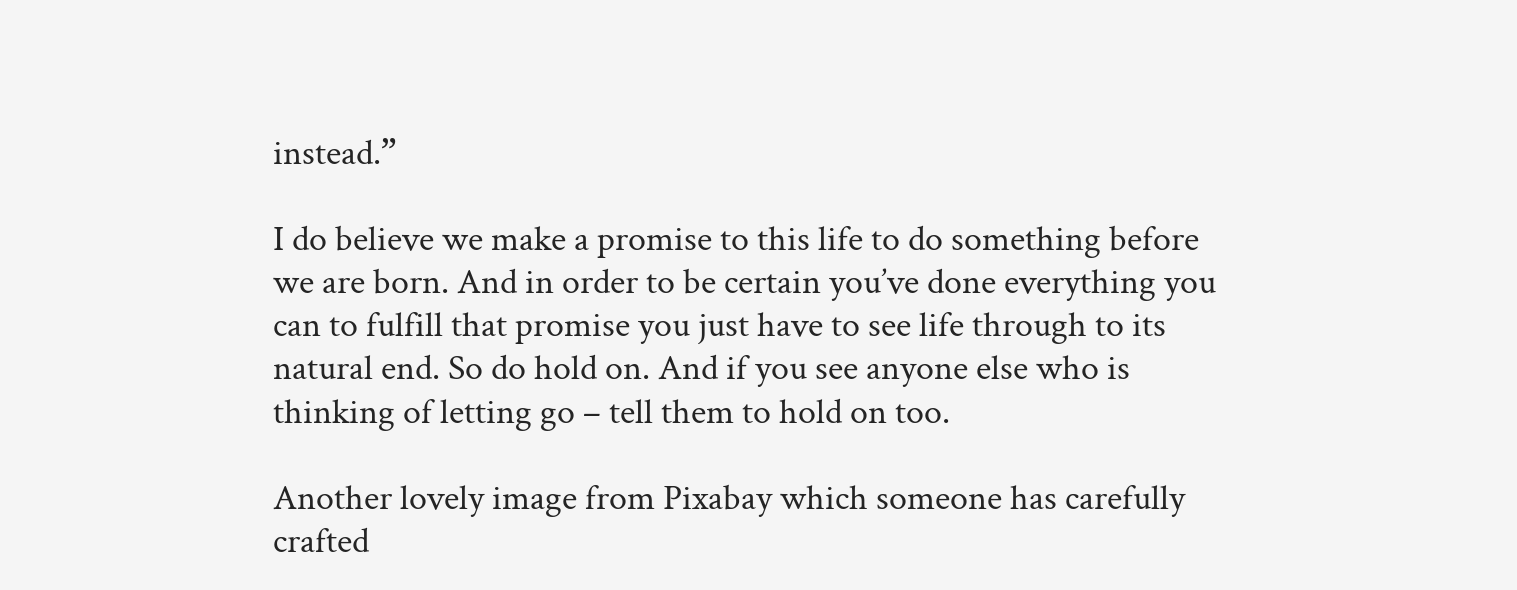instead.”

I do believe we make a promise to this life to do something before we are born. And in order to be certain you’ve done everything you can to fulfill that promise you just have to see life through to its natural end. So do hold on. And if you see anyone else who is thinking of letting go – tell them to hold on too.

Another lovely image from Pixabay which someone has carefully crafted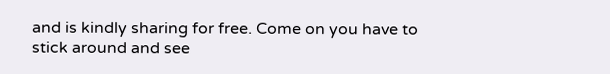and is kindly sharing for free. Come on you have to stick around and see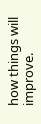how things will improve.